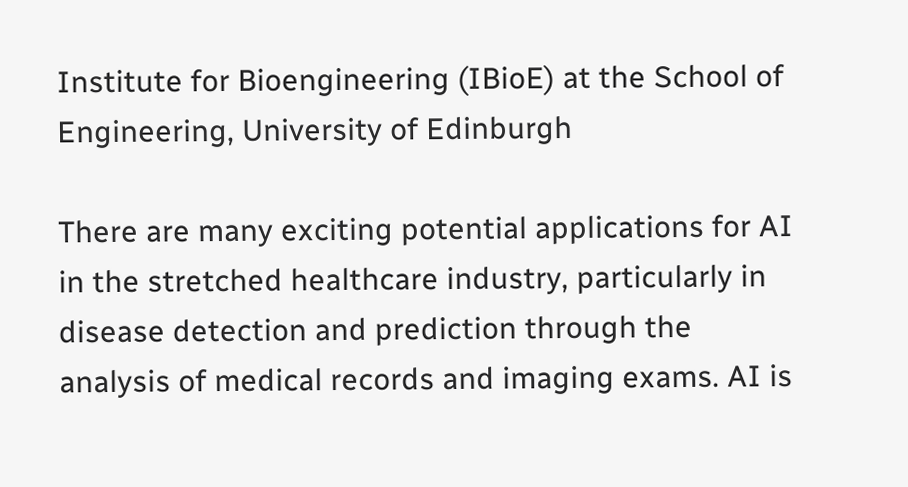Institute for Bioengineering (IBioE) at the School of Engineering, University of Edinburgh

There are many exciting potential applications for AI in the stretched healthcare industry, particularly in disease detection and prediction through the analysis of medical records and imaging exams. AI is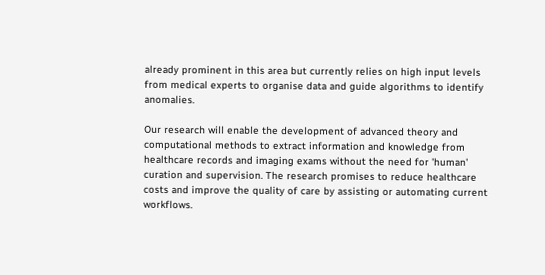already prominent in this area but currently relies on high input levels from medical experts to organise data and guide algorithms to identify anomalies.

Our research will enable the development of advanced theory and computational methods to extract information and knowledge from healthcare records and imaging exams without the need for 'human' curation and supervision. The research promises to reduce healthcare costs and improve the quality of care by assisting or automating current workflows.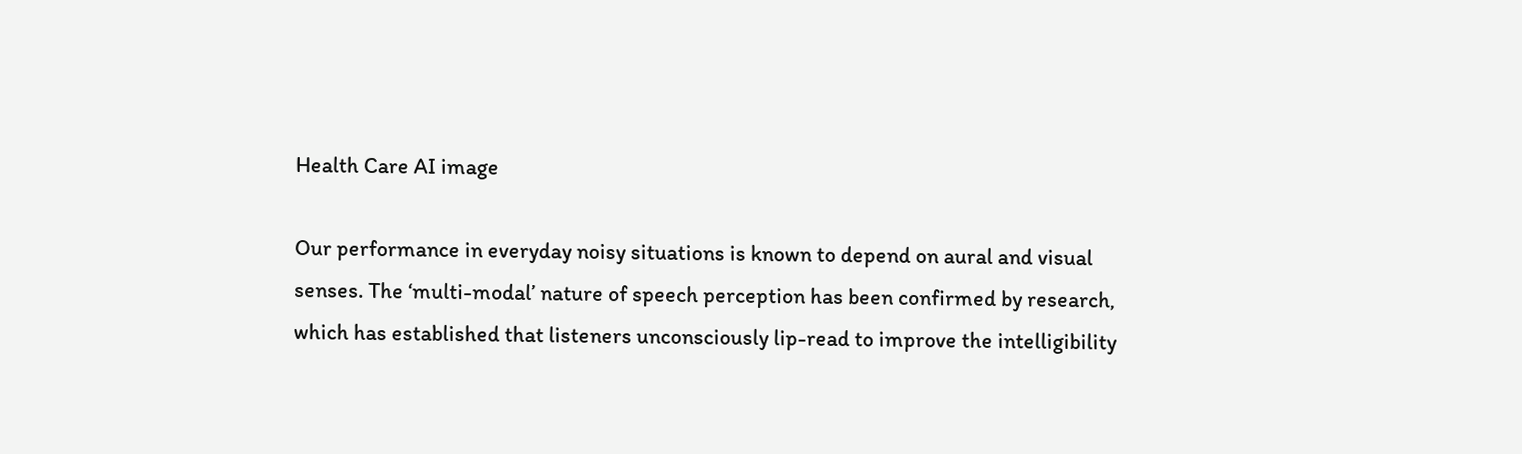Health Care AI image

Our performance in everyday noisy situations is known to depend on aural and visual senses. The ‘multi-modal’ nature of speech perception has been confirmed by research, which has established that listeners unconsciously lip-read to improve the intelligibility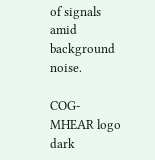of signals amid background noise.

COG-MHEAR logo dark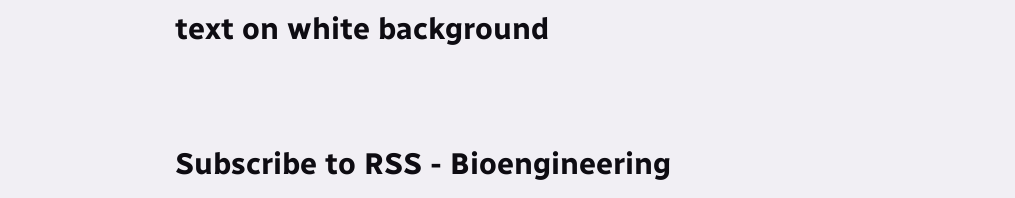text on white background


Subscribe to RSS - Bioengineering